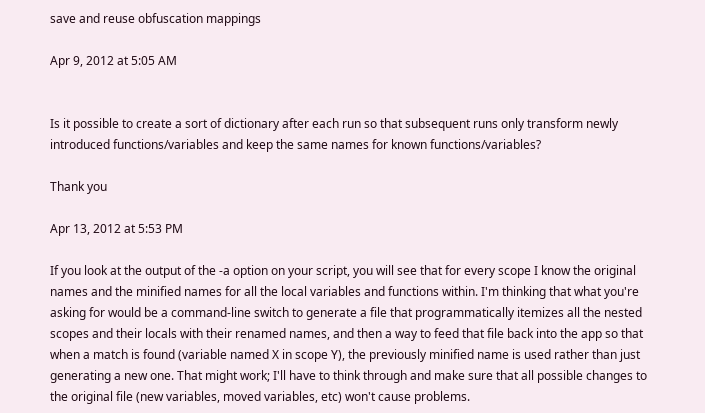save and reuse obfuscation mappings

Apr 9, 2012 at 5:05 AM


Is it possible to create a sort of dictionary after each run so that subsequent runs only transform newly introduced functions/variables and keep the same names for known functions/variables?

Thank you

Apr 13, 2012 at 5:53 PM

If you look at the output of the -a option on your script, you will see that for every scope I know the original names and the minified names for all the local variables and functions within. I'm thinking that what you're asking for would be a command-line switch to generate a file that programmatically itemizes all the nested scopes and their locals with their renamed names, and then a way to feed that file back into the app so that when a match is found (variable named X in scope Y), the previously minified name is used rather than just generating a new one. That might work; I'll have to think through and make sure that all possible changes to the original file (new variables, moved variables, etc) won't cause problems.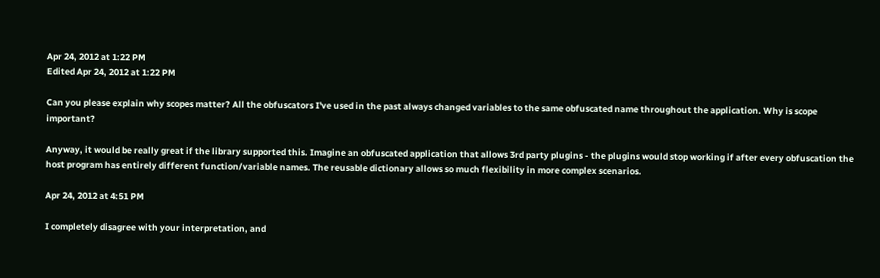Apr 24, 2012 at 1:22 PM
Edited Apr 24, 2012 at 1:22 PM

Can you please explain why scopes matter? All the obfuscators I've used in the past always changed variables to the same obfuscated name throughout the application. Why is scope important?

Anyway, it would be really great if the library supported this. Imagine an obfuscated application that allows 3rd party plugins - the plugins would stop working if after every obfuscation the host program has entirely different function/variable names. The reusable dictionary allows so much flexibility in more complex scenarios.

Apr 24, 2012 at 4:51 PM

I completely disagree with your interpretation, and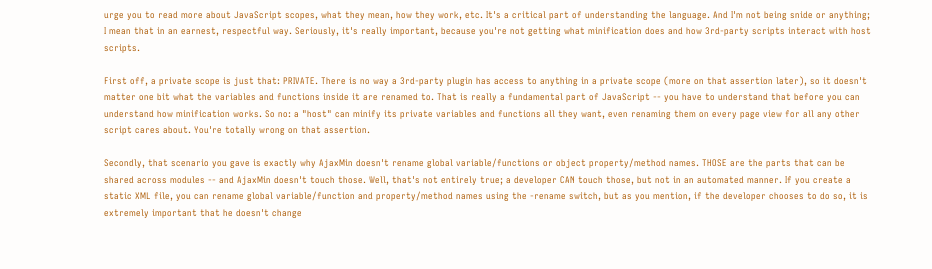urge you to read more about JavaScript scopes, what they mean, how they work, etc. It's a critical part of understanding the language. And I'm not being snide or anything; I mean that in an earnest, respectful way. Seriously, it's really important, because you're not getting what minification does and how 3rd-party scripts interact with host scripts.

First off, a private scope is just that: PRIVATE. There is no way a 3rd-party plugin has access to anything in a private scope (more on that assertion later), so it doesn't matter one bit what the variables and functions inside it are renamed to. That is really a fundamental part of JavaScript -- you have to understand that before you can understand how minification works. So no: a "host" can minify its private variables and functions all they want, even renaming them on every page view for all any other script cares about. You're totally wrong on that assertion.

Secondly, that scenario you gave is exactly why AjaxMin doesn't rename global variable/functions or object property/method names. THOSE are the parts that can be shared across modules -- and AjaxMin doesn't touch those. Well, that's not entirely true; a developer CAN touch those, but not in an automated manner. If you create a static XML file, you can rename global variable/function and property/method names using the -rename switch, but as you mention, if the developer chooses to do so, it is extremely important that he doesn't change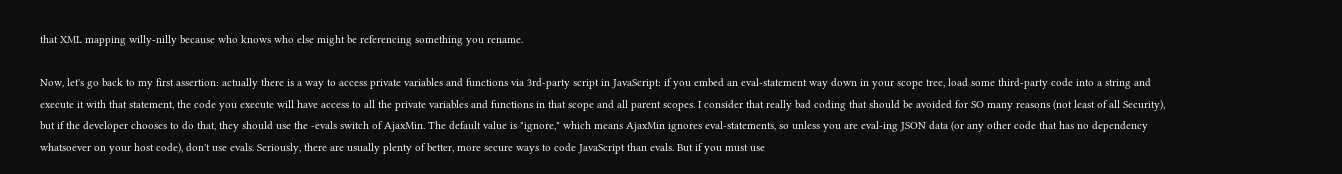that XML mapping willy-nilly because who knows who else might be referencing something you rename.

Now, let's go back to my first assertion: actually there is a way to access private variables and functions via 3rd-party script in JavaScript: if you embed an eval-statement way down in your scope tree, load some third-party code into a string and execute it with that statement, the code you execute will have access to all the private variables and functions in that scope and all parent scopes. I consider that really bad coding that should be avoided for SO many reasons (not least of all Security), but if the developer chooses to do that, they should use the -evals switch of AjaxMin. The default value is "ignore," which means AjaxMin ignores eval-statements, so unless you are eval-ing JSON data (or any other code that has no dependency whatsoever on your host code), don't use evals. Seriously, there are usually plenty of better, more secure ways to code JavaScript than evals. But if you must use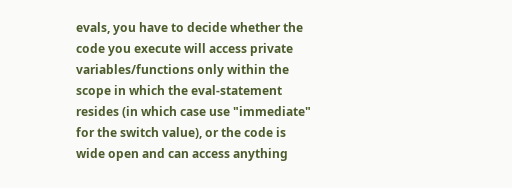evals, you have to decide whether the code you execute will access private variables/functions only within the scope in which the eval-statement resides (in which case use "immediate" for the switch value), or the code is wide open and can access anything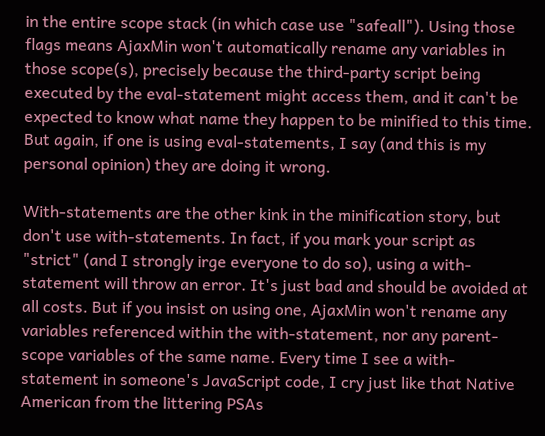in the entire scope stack (in which case use "safeall"). Using those flags means AjaxMin won't automatically rename any variables in those scope(s), precisely because the third-party script being executed by the eval-statement might access them, and it can't be expected to know what name they happen to be minified to this time. But again, if one is using eval-statements, I say (and this is my personal opinion) they are doing it wrong.

With-statements are the other kink in the minification story, but don't use with-statements. In fact, if you mark your script as "strict" (and I strongly irge everyone to do so), using a with-statement will throw an error. It's just bad and should be avoided at all costs. But if you insist on using one, AjaxMin won't rename any variables referenced within the with-statement, nor any parent-scope variables of the same name. Every time I see a with-statement in someone's JavaScript code, I cry just like that Native American from the littering PSAs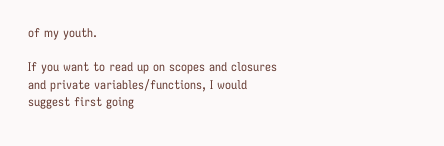of my youth.

If you want to read up on scopes and closures and private variables/functions, I would suggest first going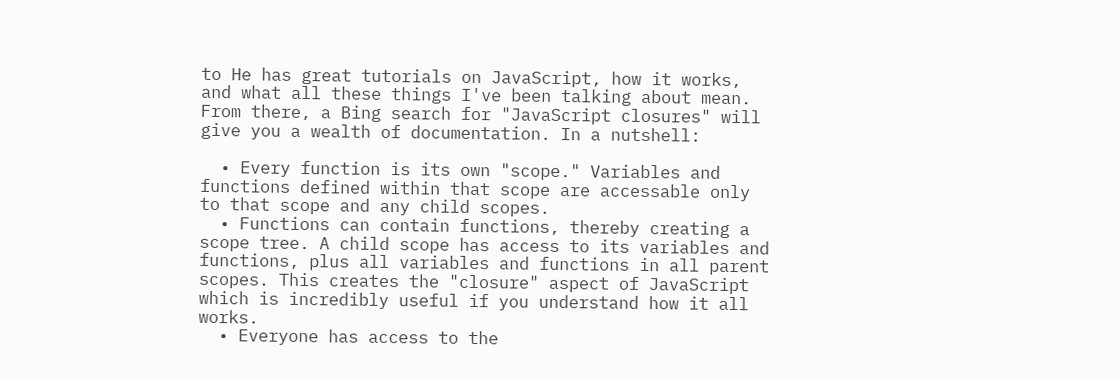to He has great tutorials on JavaScript, how it works, and what all these things I've been talking about mean. From there, a Bing search for "JavaScript closures" will give you a wealth of documentation. In a nutshell:

  • Every function is its own "scope." Variables and functions defined within that scope are accessable only to that scope and any child scopes.
  • Functions can contain functions, thereby creating a scope tree. A child scope has access to its variables and functions, plus all variables and functions in all parent scopes. This creates the "closure" aspect of JavaScript which is incredibly useful if you understand how it all works.
  • Everyone has access to the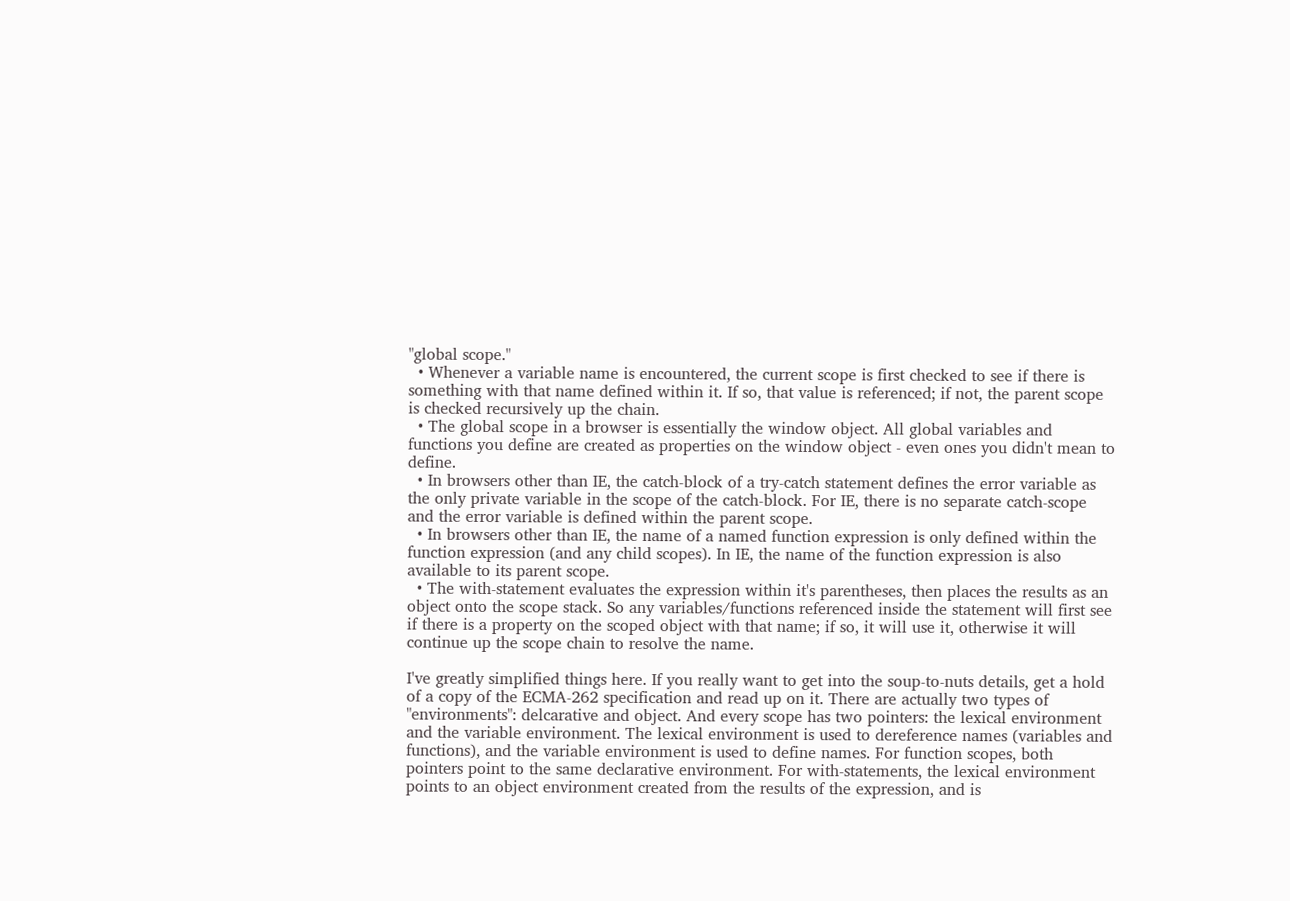"global scope."
  • Whenever a variable name is encountered, the current scope is first checked to see if there is something with that name defined within it. If so, that value is referenced; if not, the parent scope is checked recursively up the chain.
  • The global scope in a browser is essentially the window object. All global variables and functions you define are created as properties on the window object - even ones you didn't mean to define.
  • In browsers other than IE, the catch-block of a try-catch statement defines the error variable as the only private variable in the scope of the catch-block. For IE, there is no separate catch-scope and the error variable is defined within the parent scope.
  • In browsers other than IE, the name of a named function expression is only defined within the function expression (and any child scopes). In IE, the name of the function expression is also available to its parent scope.
  • The with-statement evaluates the expression within it's parentheses, then places the results as an object onto the scope stack. So any variables/functions referenced inside the statement will first see if there is a property on the scoped object with that name; if so, it will use it, otherwise it will continue up the scope chain to resolve the name.

I've greatly simplified things here. If you really want to get into the soup-to-nuts details, get a hold of a copy of the ECMA-262 specification and read up on it. There are actually two types of "environments": delcarative and object. And every scope has two pointers: the lexical environment and the variable environment. The lexical environment is used to dereference names (variables and functions), and the variable environment is used to define names. For function scopes, both pointers point to the same declarative environment. For with-statements, the lexical environment points to an object environment created from the results of the expression, and is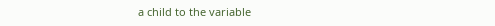a child to the variable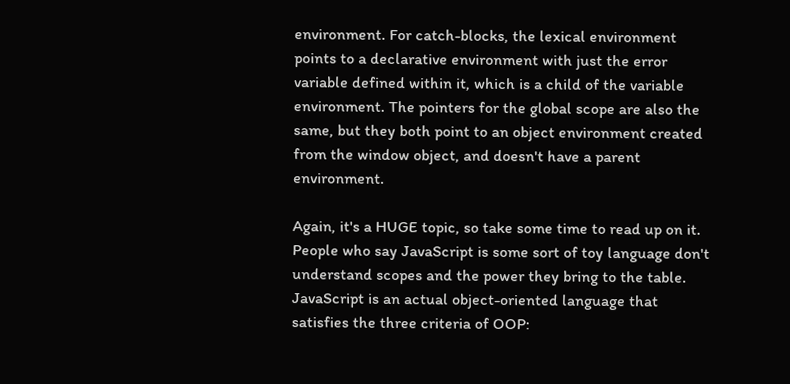environment. For catch-blocks, the lexical environment points to a declarative environment with just the error variable defined within it, which is a child of the variable environment. The pointers for the global scope are also the same, but they both point to an object environment created from the window object, and doesn't have a parent environment.

Again, it's a HUGE topic, so take some time to read up on it. People who say JavaScript is some sort of toy language don't understand scopes and the power they bring to the table. JavaScript is an actual object-oriented language that satisfies the three criteria of OOP: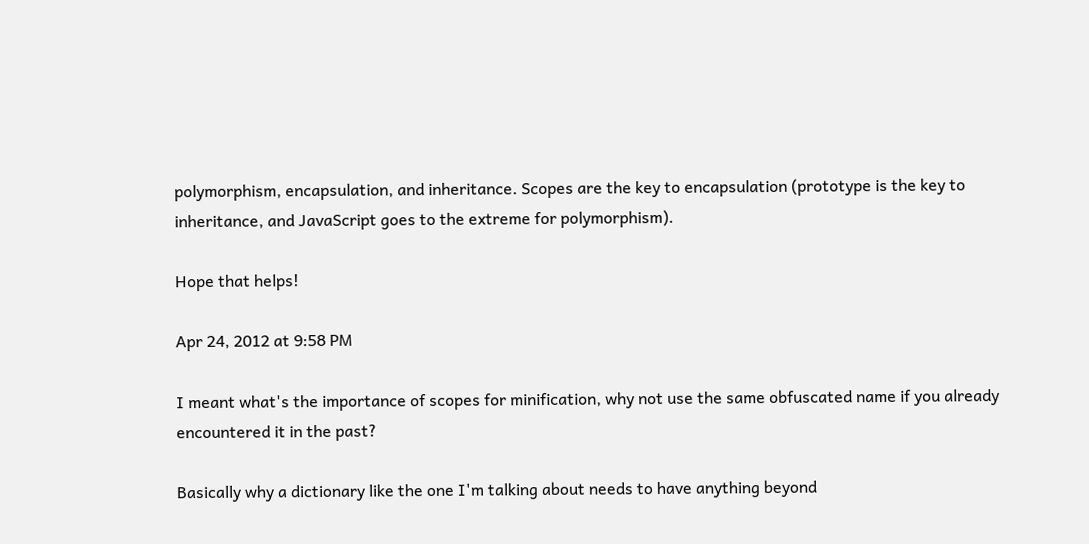polymorphism, encapsulation, and inheritance. Scopes are the key to encapsulation (prototype is the key to inheritance, and JavaScript goes to the extreme for polymorphism).

Hope that helps!

Apr 24, 2012 at 9:58 PM

I meant what's the importance of scopes for minification, why not use the same obfuscated name if you already encountered it in the past?

Basically why a dictionary like the one I'm talking about needs to have anything beyond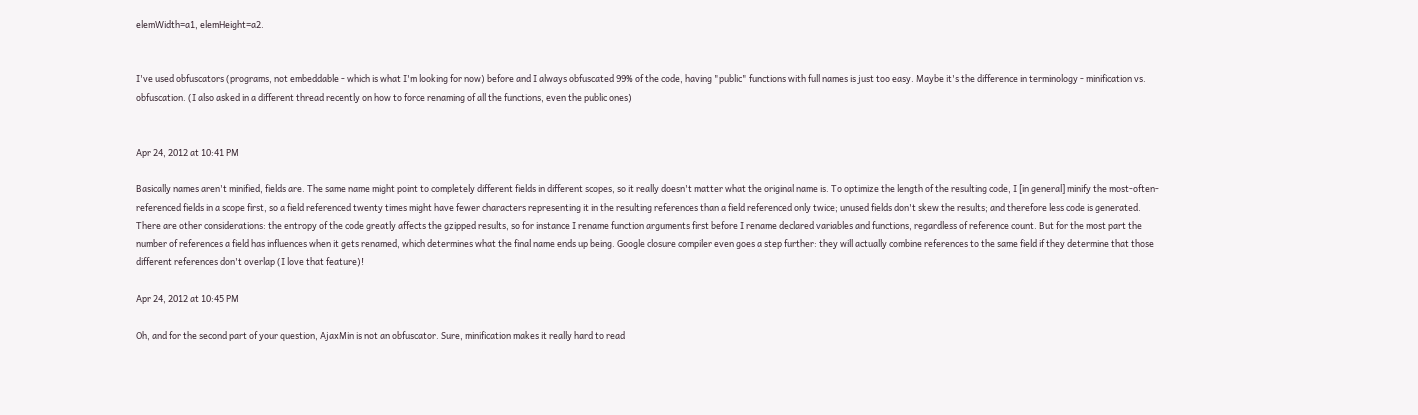elemWidth=a1, elemHeight=a2.


I've used obfuscators (programs, not embeddable - which is what I'm looking for now) before and I always obfuscated 99% of the code, having "public" functions with full names is just too easy. Maybe it's the difference in terminology - minification vs. obfuscation. (I also asked in a different thread recently on how to force renaming of all the functions, even the public ones)


Apr 24, 2012 at 10:41 PM

Basically names aren't minified, fields are. The same name might point to completely different fields in different scopes, so it really doesn't matter what the original name is. To optimize the length of the resulting code, I [in general] minify the most-often-referenced fields in a scope first, so a field referenced twenty times might have fewer characters representing it in the resulting references than a field referenced only twice; unused fields don't skew the results; and therefore less code is generated. There are other considerations: the entropy of the code greatly affects the gzipped results, so for instance I rename function arguments first before I rename declared variables and functions, regardless of reference count. But for the most part the number of references a field has influences when it gets renamed, which determines what the final name ends up being. Google closure compiler even goes a step further: they will actually combine references to the same field if they determine that those different references don't overlap (I love that feature)!

Apr 24, 2012 at 10:45 PM

Oh, and for the second part of your question, AjaxMin is not an obfuscator. Sure, minification makes it really hard to read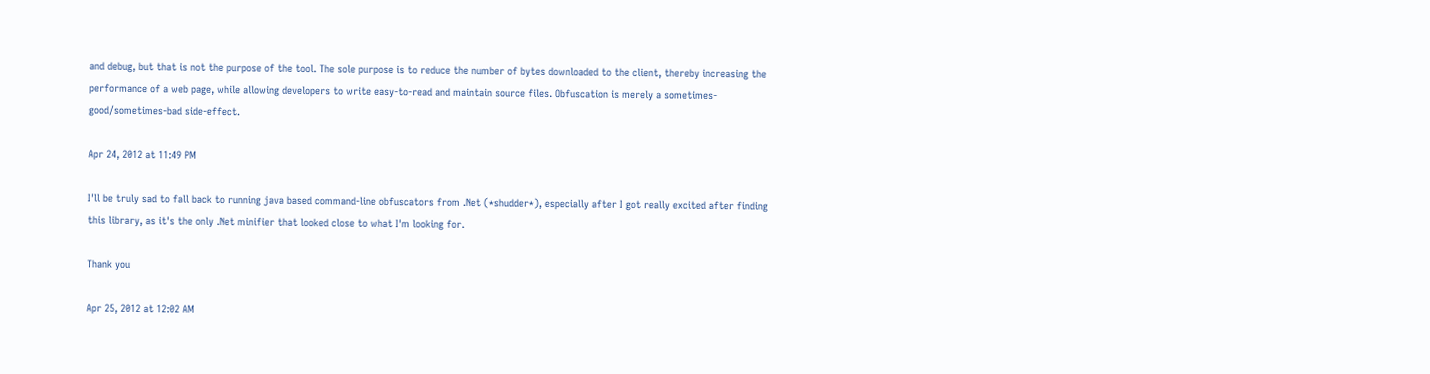and debug, but that is not the purpose of the tool. The sole purpose is to reduce the number of bytes downloaded to the client, thereby increasing the performance of a web page, while allowing developers to write easy-to-read and maintain source files. Obfuscation is merely a sometimes-good/sometimes-bad side-effect.

Apr 24, 2012 at 11:49 PM

I'll be truly sad to fall back to running java based command-line obfuscators from .Net (*shudder*), especially after I got really excited after finding this library, as it's the only .Net minifier that looked close to what I'm looking for.

Thank you

Apr 25, 2012 at 12:02 AM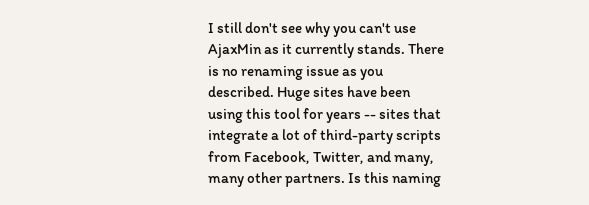I still don't see why you can't use AjaxMin as it currently stands. There is no renaming issue as you described. Huge sites have been using this tool for years -- sites that integrate a lot of third-party scripts from Facebook, Twitter, and many, many other partners. Is this naming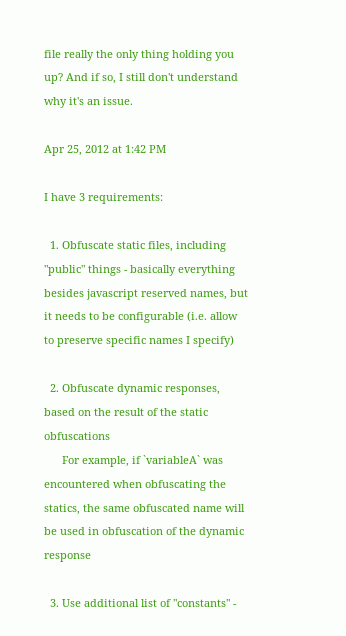file really the only thing holding you up? And if so, I still don't understand why it's an issue.

Apr 25, 2012 at 1:42 PM

I have 3 requirements:

  1. Obfuscate static files, including "public" things - basically everything besides javascript reserved names, but it needs to be configurable (i.e. allow to preserve specific names I specify)

  2. Obfuscate dynamic responses, based on the result of the static obfuscations
      For example, if `variableA` was encountered when obfuscating the statics, the same obfuscated name will be used in obfuscation of the dynamic response

  3. Use additional list of "constants" -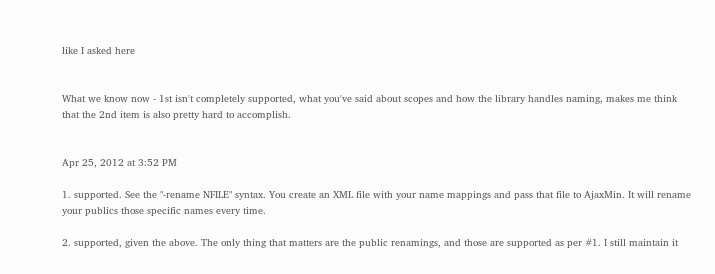like I asked here


What we know now - 1st isn't completely supported, what you've said about scopes and how the library handles naming, makes me think that the 2nd item is also pretty hard to accomplish.


Apr 25, 2012 at 3:52 PM

1. supported. See the "-rename NFILE" syntax. You create an XML file with your name mappings and pass that file to AjaxMin. It will rename your publics those specific names every time.

2. supported, given the above. The only thing that matters are the public renamings, and those are supported as per #1. I still maintain it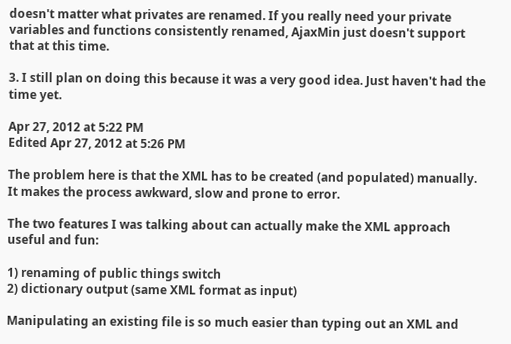doesn't matter what privates are renamed. If you really need your private variables and functions consistently renamed, AjaxMin just doesn't support that at this time.

3. I still plan on doing this because it was a very good idea. Just haven't had the time yet.

Apr 27, 2012 at 5:22 PM
Edited Apr 27, 2012 at 5:26 PM

The problem here is that the XML has to be created (and populated) manually. It makes the process awkward, slow and prone to error.

The two features I was talking about can actually make the XML approach useful and fun:

1) renaming of public things switch
2) dictionary output (same XML format as input)

Manipulating an existing file is so much easier than typing out an XML and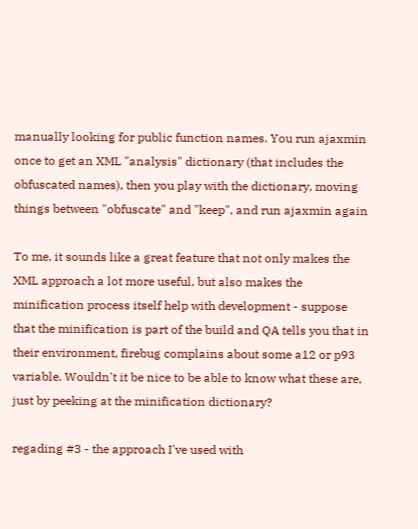manually looking for public function names. You run ajaxmin once to get an XML "analysis" dictionary (that includes the obfuscated names), then you play with the dictionary, moving things between "obfuscate" and "keep", and run ajaxmin again

To me, it sounds like a great feature that not only makes the XML approach a lot more useful, but also makes the minification process itself help with development - suppose that the minification is part of the build and QA tells you that in their environment, firebug complains about some a12 or p93 variable. Wouldn't it be nice to be able to know what these are, just by peeking at the minification dictionary?

regading #3 - the approach I've used with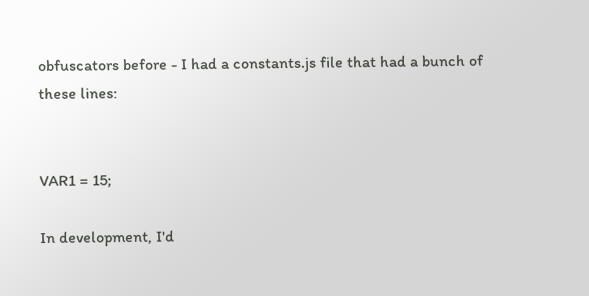obfuscators before - I had a constants.js file that had a bunch of these lines:


VAR1 = 15;

In development, I'd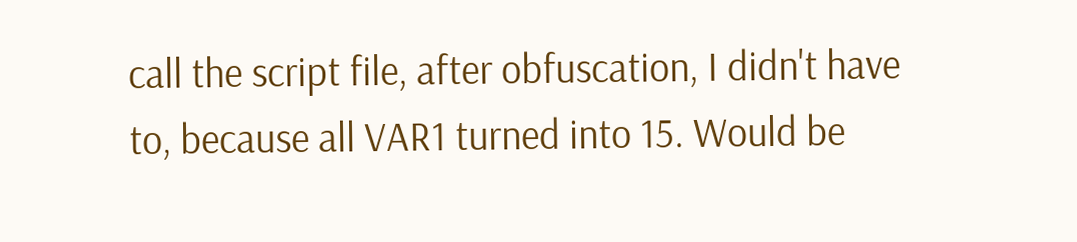call the script file, after obfuscation, I didn't have to, because all VAR1 turned into 15. Would be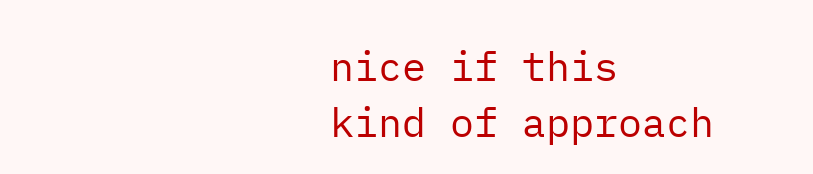nice if this kind of approach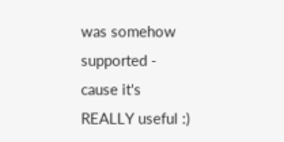was somehow supported - cause it's REALLY useful :)